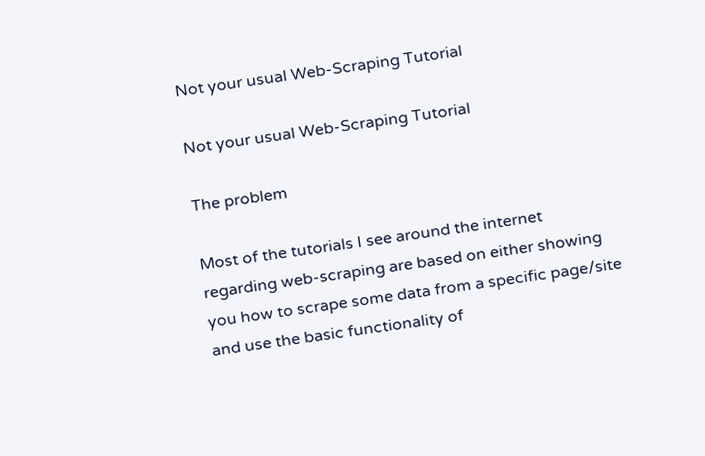Not your usual Web-Scraping Tutorial

Not your usual Web-Scraping Tutorial

The problem

Most of the tutorials I see around the internet regarding web-scraping are based on either showing you how to scrape some data from a specific page/site and use the basic functionality of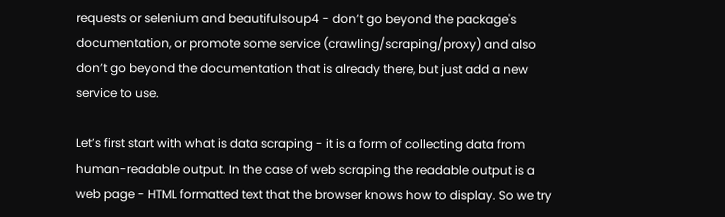requests or selenium and beautifulsoup4 - don’t go beyond the package's documentation, or promote some service (crawling/scraping/proxy) and also don’t go beyond the documentation that is already there, but just add a new service to use.

Let’s first start with what is data scraping - it is a form of collecting data from human-readable output. In the case of web scraping the readable output is a web page - HTML formatted text that the browser knows how to display. So we try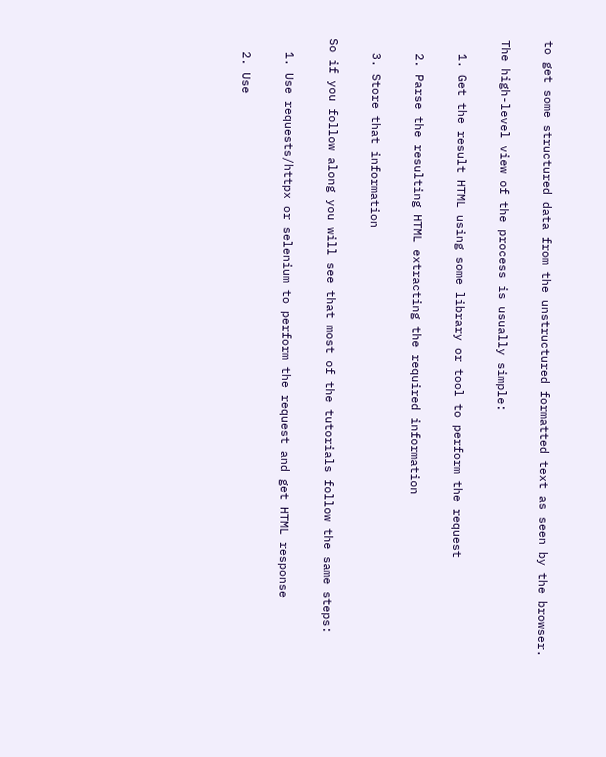to get some structured data from the unstructured formatted text as seen by the browser.

The high-level view of the process is usually simple:

  1. Get the result HTML using some library or tool to perform the request

  2. Parse the resulting HTML extracting the required information

  3. Store that information

So if you follow along you will see that most of the tutorials follow the same steps:

  1. Use requests/httpx or selenium to perform the request and get HTML response

  2. Use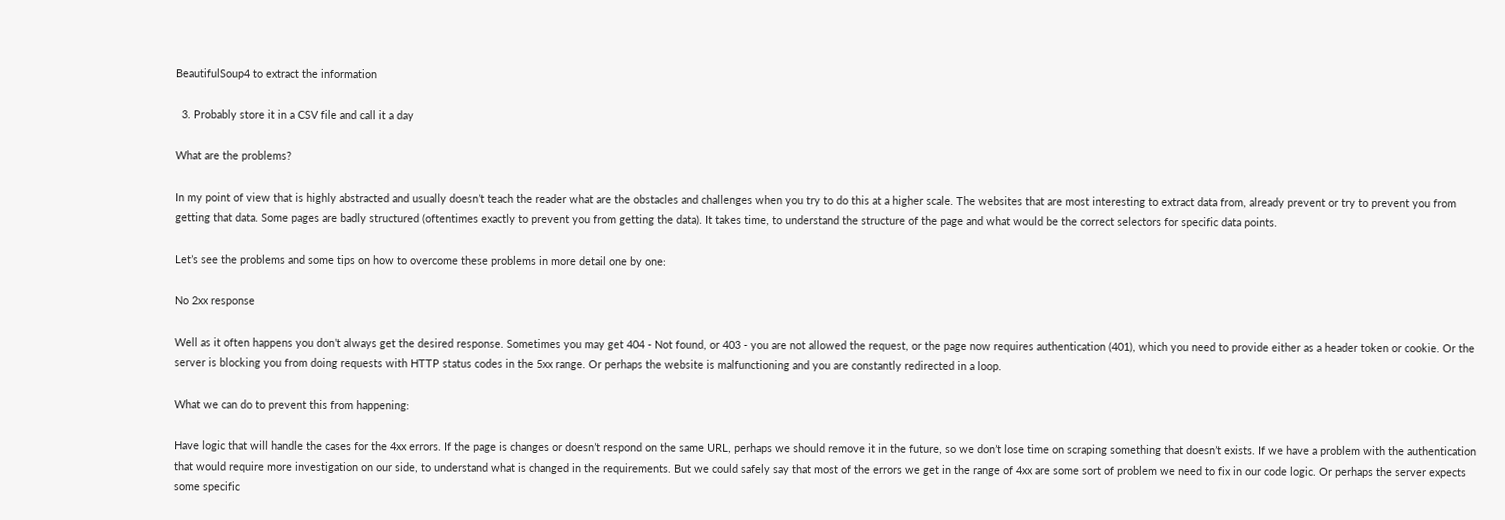BeautifulSoup4 to extract the information

  3. Probably store it in a CSV file and call it a day

What are the problems?

In my point of view that is highly abstracted and usually doesn’t teach the reader what are the obstacles and challenges when you try to do this at a higher scale. The websites that are most interesting to extract data from, already prevent or try to prevent you from getting that data. Some pages are badly structured (oftentimes exactly to prevent you from getting the data). It takes time, to understand the structure of the page and what would be the correct selectors for specific data points.

Let’s see the problems and some tips on how to overcome these problems in more detail one by one:

No 2xx response

Well as it often happens you don’t always get the desired response. Sometimes you may get 404 - Not found, or 403 - you are not allowed the request, or the page now requires authentication (401), which you need to provide either as a header token or cookie. Or the server is blocking you from doing requests with HTTP status codes in the 5xx range. Or perhaps the website is malfunctioning and you are constantly redirected in a loop.

What we can do to prevent this from happening:

Have logic that will handle the cases for the 4xx errors. If the page is changes or doesn’t respond on the same URL, perhaps we should remove it in the future, so we don’t lose time on scraping something that doesn’t exists. If we have a problem with the authentication that would require more investigation on our side, to understand what is changed in the requirements. But we could safely say that most of the errors we get in the range of 4xx are some sort of problem we need to fix in our code logic. Or perhaps the server expects some specific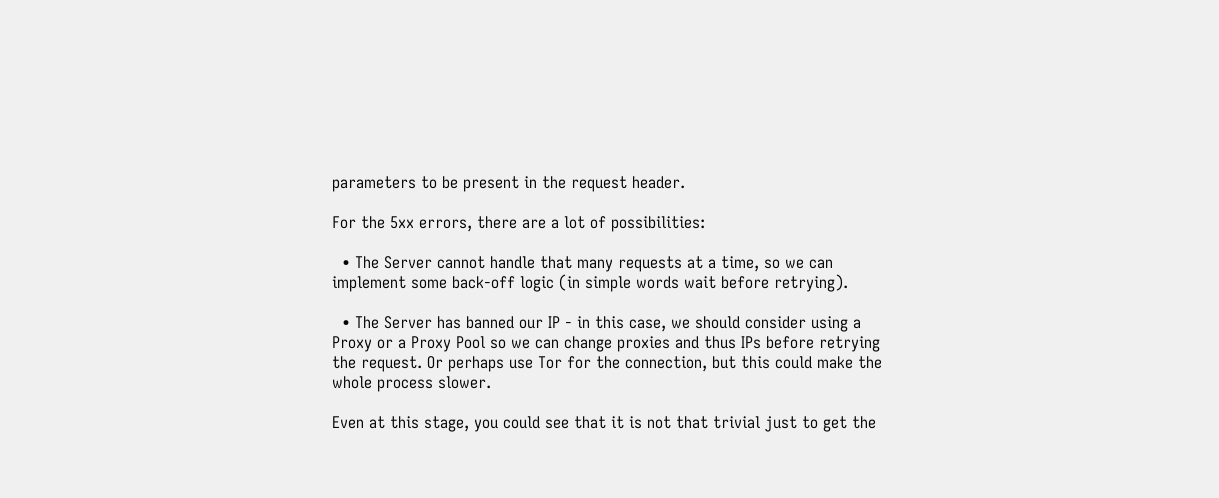parameters to be present in the request header.

For the 5xx errors, there are a lot of possibilities:

  • The Server cannot handle that many requests at a time, so we can implement some back-off logic (in simple words wait before retrying).

  • The Server has banned our IP - in this case, we should consider using a Proxy or a Proxy Pool so we can change proxies and thus IPs before retrying the request. Or perhaps use Tor for the connection, but this could make the whole process slower.

Even at this stage, you could see that it is not that trivial just to get the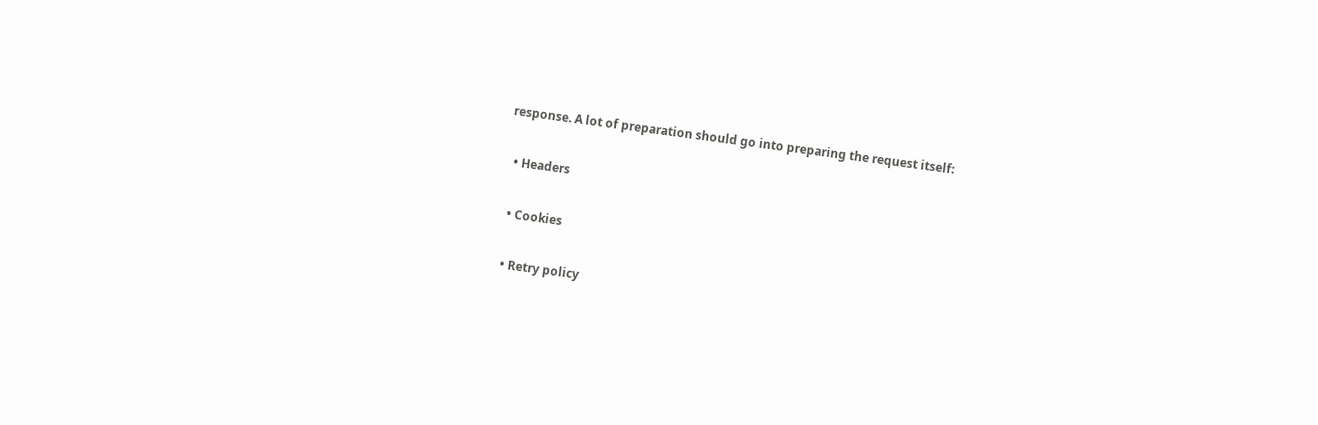response. A lot of preparation should go into preparing the request itself:

  • Headers

  • Cookies

  • Retry policy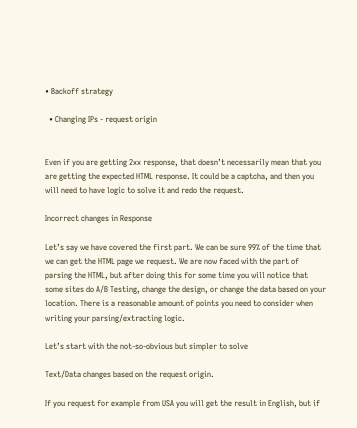• Backoff strategy

  • Changing IPs - request origin


Even if you are getting 2xx response, that doesn’t necessarily mean that you are getting the expected HTML response. It could be a captcha, and then you will need to have logic to solve it and redo the request.

Incorrect changes in Response

Let’s say we have covered the first part. We can be sure 99% of the time that we can get the HTML page we request. We are now faced with the part of parsing the HTML, but after doing this for some time you will notice that some sites do A/B Testing, change the design, or change the data based on your location. There is a reasonable amount of points you need to consider when writing your parsing/extracting logic.

Let’s start with the not-so-obvious but simpler to solve

Text/Data changes based on the request origin.

If you request for example from USA you will get the result in English, but if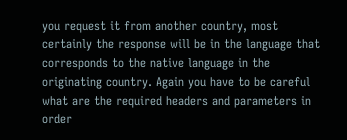you request it from another country, most certainly the response will be in the language that corresponds to the native language in the originating country. Again you have to be careful what are the required headers and parameters in order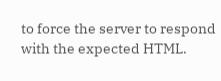to force the server to respond with the expected HTML.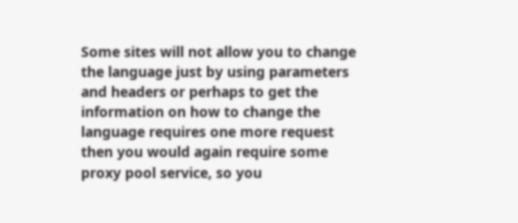Some sites will not allow you to change the language just by using parameters and headers or perhaps to get the information on how to change the language requires one more request then you would again require some proxy pool service, so you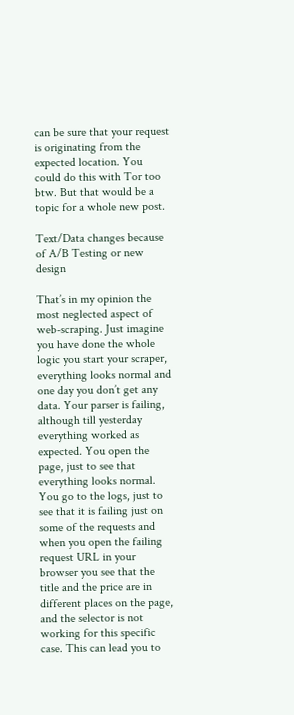can be sure that your request is originating from the expected location. You could do this with Tor too btw. But that would be a topic for a whole new post.

Text/Data changes because of A/B Testing or new design

That’s in my opinion the most neglected aspect of web-scraping. Just imagine you have done the whole logic you start your scraper, everything looks normal and one day you don’t get any data. Your parser is failing, although till yesterday everything worked as expected. You open the page, just to see that everything looks normal. You go to the logs, just to see that it is failing just on some of the requests and when you open the failing request URL in your browser you see that the title and the price are in different places on the page, and the selector is not working for this specific case. This can lead you to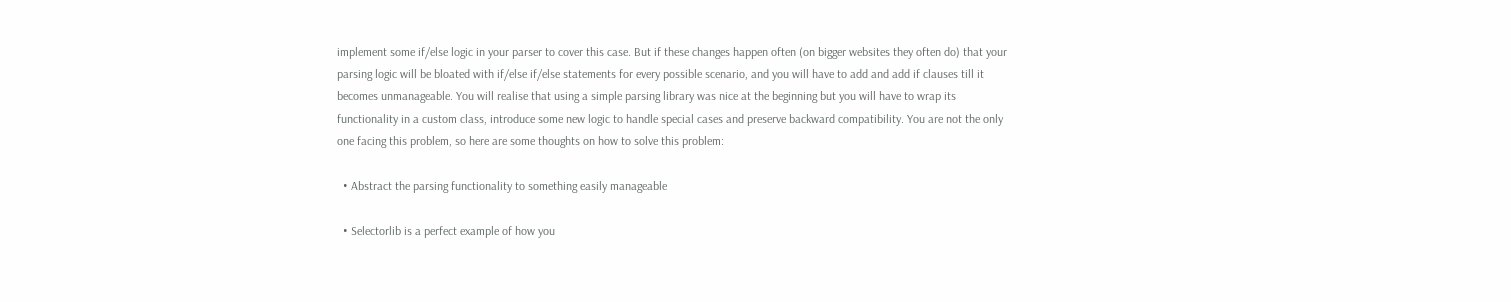implement some if/else logic in your parser to cover this case. But if these changes happen often (on bigger websites they often do) that your parsing logic will be bloated with if/else if/else statements for every possible scenario, and you will have to add and add if clauses till it becomes unmanageable. You will realise that using a simple parsing library was nice at the beginning but you will have to wrap its functionality in a custom class, introduce some new logic to handle special cases and preserve backward compatibility. You are not the only one facing this problem, so here are some thoughts on how to solve this problem:

  • Abstract the parsing functionality to something easily manageable

  • Selectorlib is a perfect example of how you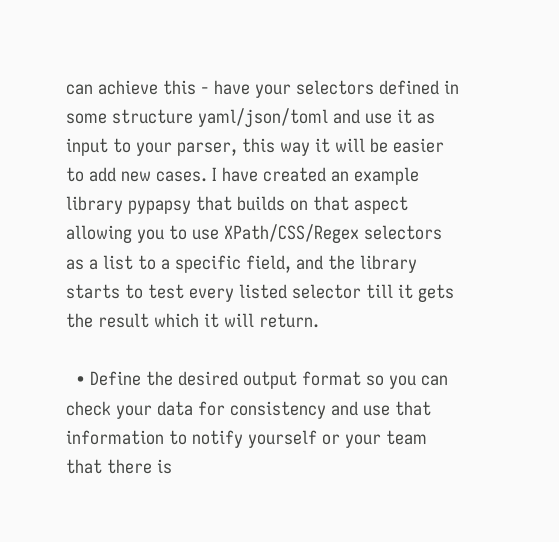can achieve this - have your selectors defined in some structure yaml/json/toml and use it as input to your parser, this way it will be easier to add new cases. I have created an example library pypapsy that builds on that aspect allowing you to use XPath/CSS/Regex selectors as a list to a specific field, and the library starts to test every listed selector till it gets the result which it will return.

  • Define the desired output format so you can check your data for consistency and use that information to notify yourself or your team that there is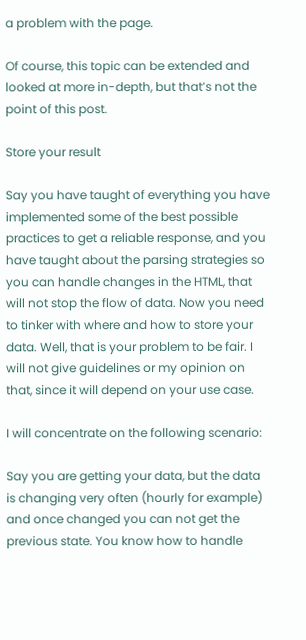a problem with the page.

Of course, this topic can be extended and looked at more in-depth, but that’s not the point of this post.

Store your result

Say you have taught of everything you have implemented some of the best possible practices to get a reliable response, and you have taught about the parsing strategies so you can handle changes in the HTML, that will not stop the flow of data. Now you need to tinker with where and how to store your data. Well, that is your problem to be fair. I will not give guidelines or my opinion on that, since it will depend on your use case.

I will concentrate on the following scenario:

Say you are getting your data, but the data is changing very often (hourly for example) and once changed you can not get the previous state. You know how to handle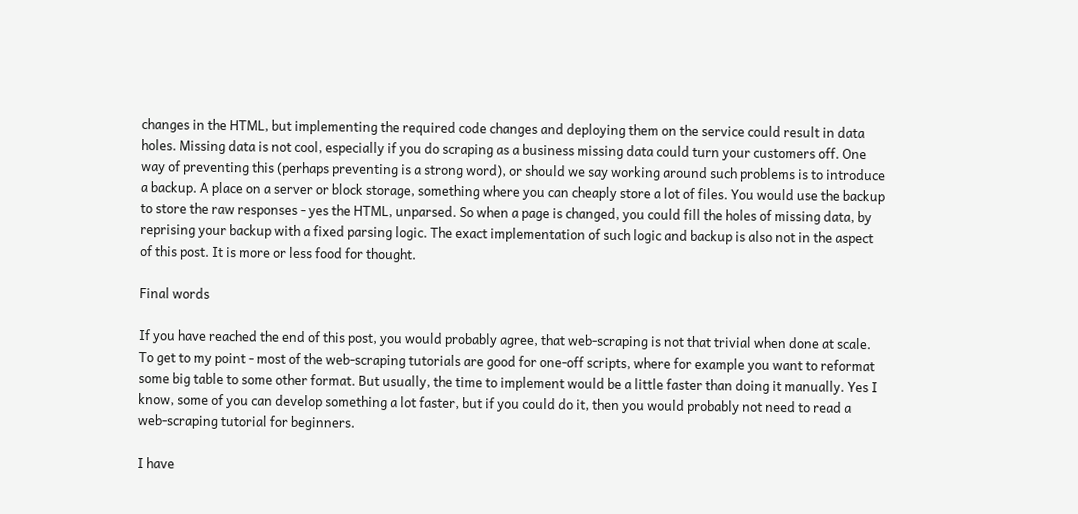changes in the HTML, but implementing the required code changes and deploying them on the service could result in data holes. Missing data is not cool, especially if you do scraping as a business missing data could turn your customers off. One way of preventing this (perhaps preventing is a strong word), or should we say working around such problems is to introduce a backup. A place on a server or block storage, something where you can cheaply store a lot of files. You would use the backup to store the raw responses - yes the HTML, unparsed. So when a page is changed, you could fill the holes of missing data, by reprising your backup with a fixed parsing logic. The exact implementation of such logic and backup is also not in the aspect of this post. It is more or less food for thought.

Final words

If you have reached the end of this post, you would probably agree, that web-scraping is not that trivial when done at scale. To get to my point - most of the web-scraping tutorials are good for one-off scripts, where for example you want to reformat some big table to some other format. But usually, the time to implement would be a little faster than doing it manually. Yes I know, some of you can develop something a lot faster, but if you could do it, then you would probably not need to read a web-scraping tutorial for beginners.

I have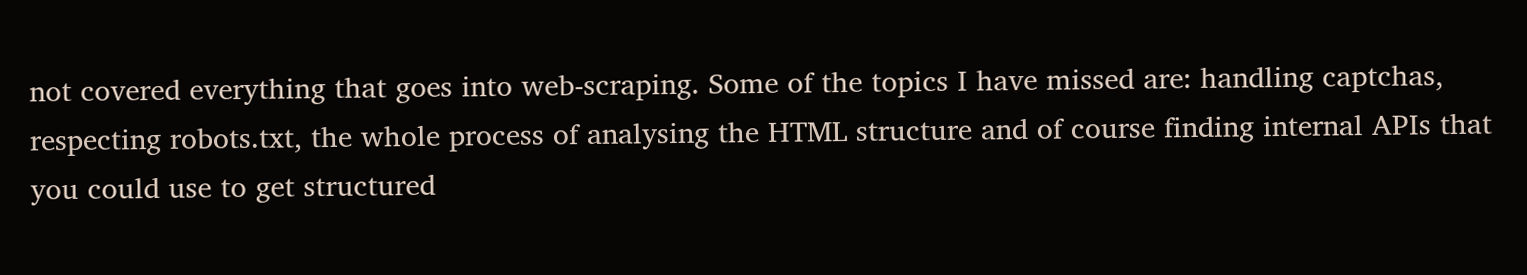not covered everything that goes into web-scraping. Some of the topics I have missed are: handling captchas, respecting robots.txt, the whole process of analysing the HTML structure and of course finding internal APIs that you could use to get structured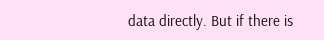data directly. But if there is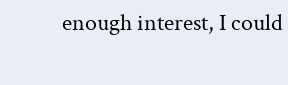enough interest, I could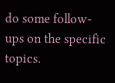do some follow-ups on the specific topics.